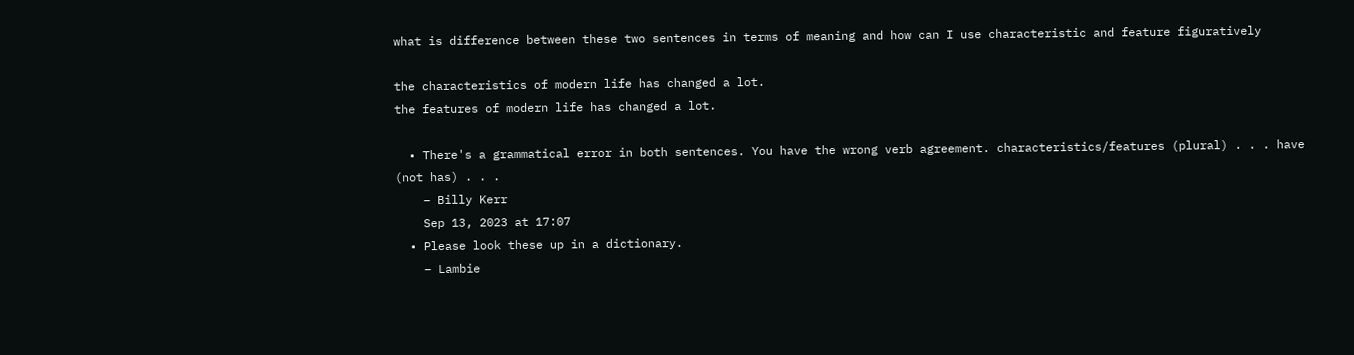what is difference between these two sentences in terms of meaning and how can I use characteristic and feature figuratively

the characteristics of modern life has changed a lot.
the features of modern life has changed a lot.

  • There's a grammatical error in both sentences. You have the wrong verb agreement. characteristics/features (plural) . . . have (not has) . . .
    – Billy Kerr
    Sep 13, 2023 at 17:07
  • Please look these up in a dictionary.
    – Lambie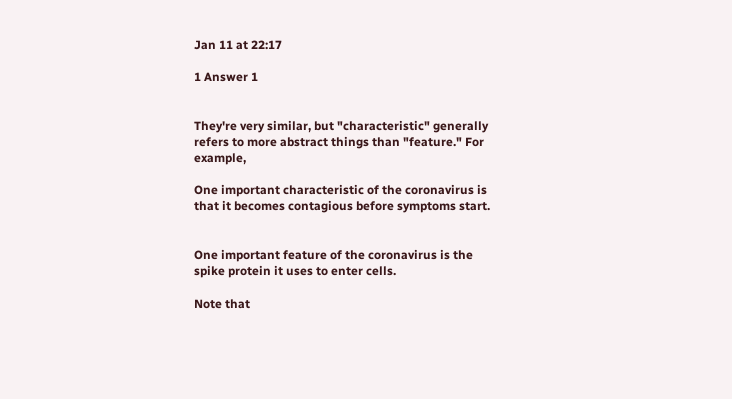Jan 11 at 22:17

1 Answer 1


They're very similar, but "characteristic" generally refers to more abstract things than "feature." For example,

One important characteristic of the coronavirus is that it becomes contagious before symptoms start.


One important feature of the coronavirus is the spike protein it uses to enter cells.

Note that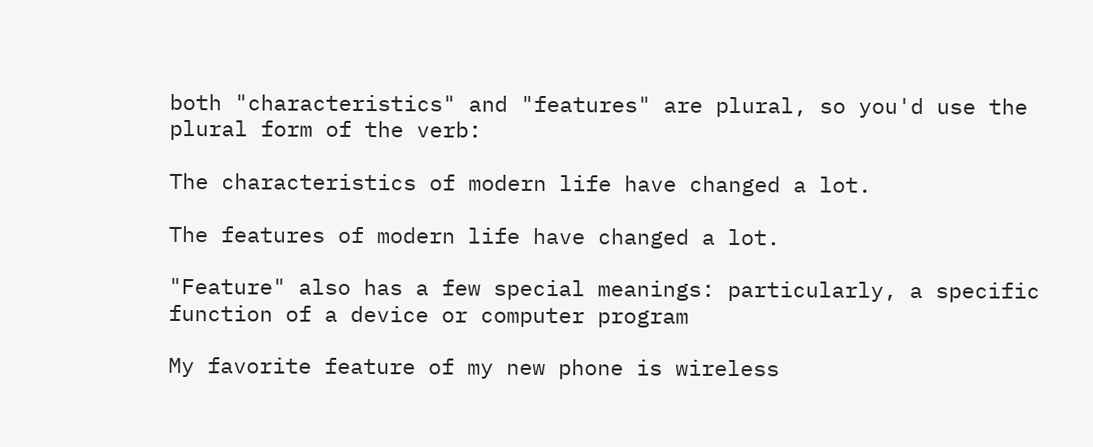both "characteristics" and "features" are plural, so you'd use the plural form of the verb:

The characteristics of modern life have changed a lot.

The features of modern life have changed a lot.

"Feature" also has a few special meanings: particularly, a specific function of a device or computer program

My favorite feature of my new phone is wireless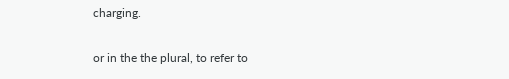charging.

or in the the plural, to refer to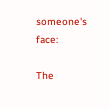someone's face:

The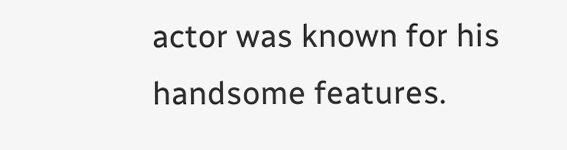actor was known for his handsome features.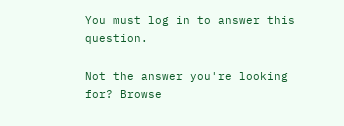You must log in to answer this question.

Not the answer you're looking for? Browse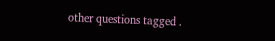other questions tagged .